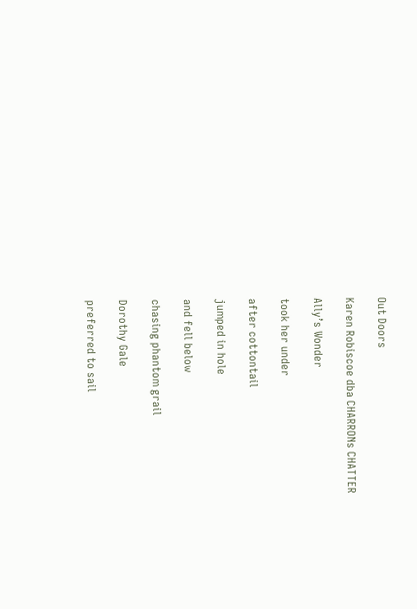Out Doors

Karen Robiscoe dba CHARRONs CHATTER

Ally’s Wonder

took her under

after cottontail

jumped in hole

and fell below

chasing phantom grail

Dorothy Gale

preferred to sail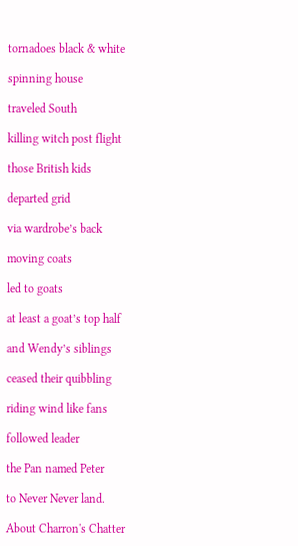tornadoes black & white

spinning house

traveled South

killing witch post flight

those British kids

departed grid

via wardrobe’s back

moving coats

led to goats

at least a goat’s top half

and Wendy’s siblings

ceased their quibbling

riding wind like fans

followed leader

the Pan named Peter

to Never Never land.

About Charron's Chatter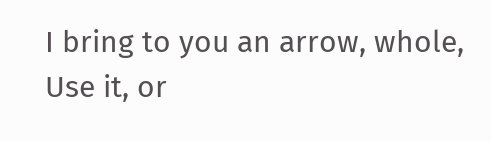I bring to you an arrow, whole, Use it, or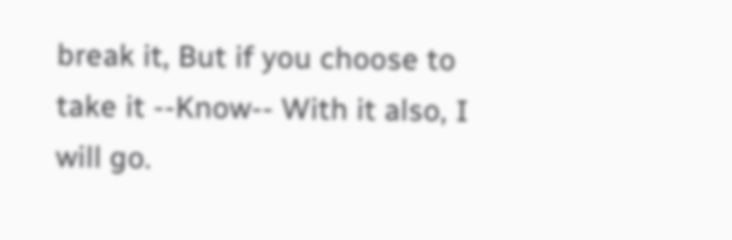break it, But if you choose to take it --Know-- With it also, I will go.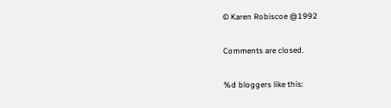© Karen Robiscoe @1992

Comments are closed.

%d bloggers like this: